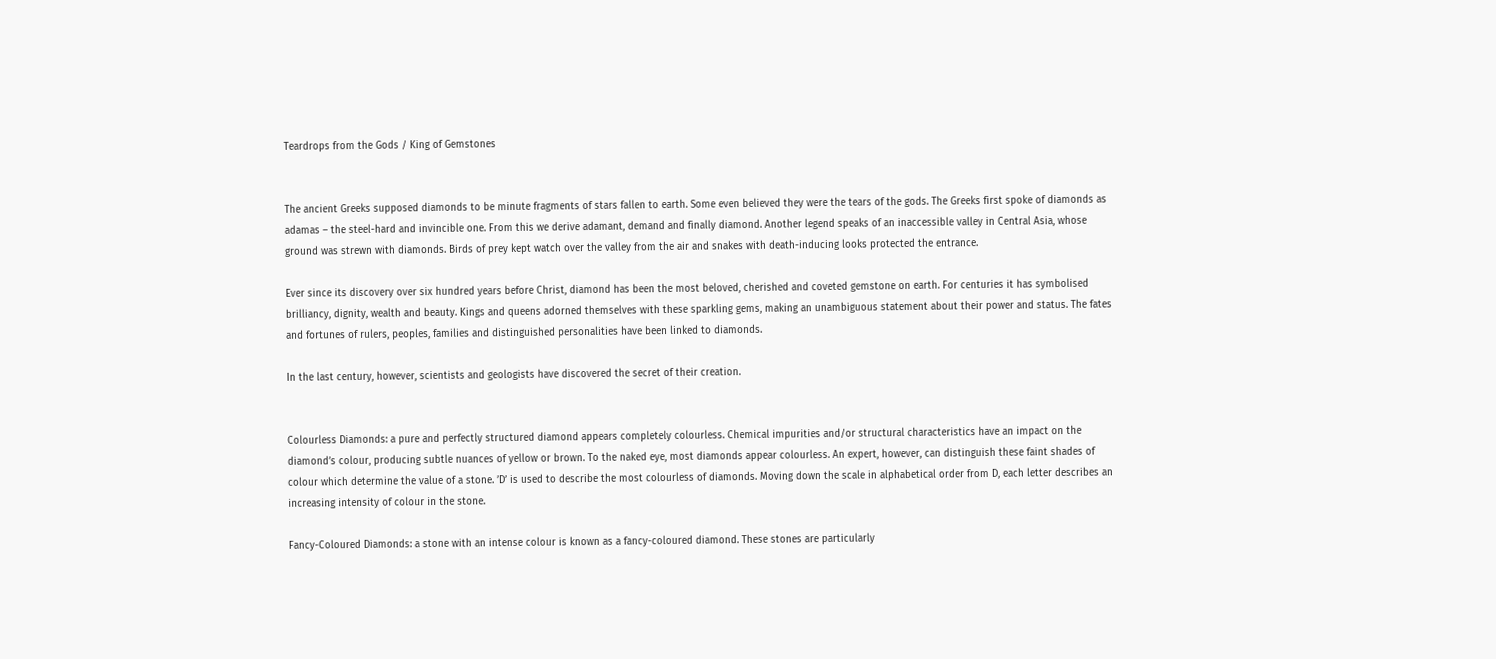Teardrops from the Gods / King of Gemstones


The ancient Greeks supposed diamonds to be minute fragments of stars fallen to earth. Some even believed they were the tears of the gods. The Greeks first spoke of diamonds as adamas – the steel-hard and invincible one. From this we derive adamant, demand and finally diamond. Another legend speaks of an inaccessible valley in Central Asia, whose ground was strewn with diamonds. Birds of prey kept watch over the valley from the air and snakes with death-inducing looks protected the entrance.

Ever since its discovery over six hundred years before Christ, diamond has been the most beloved, cherished and coveted gemstone on earth. For centuries it has symbolised brilliancy, dignity, wealth and beauty. Kings and queens adorned themselves with these sparkling gems, making an unambiguous statement about their power and status. The fates and fortunes of rulers, peoples, families and distinguished personalities have been linked to diamonds.

In the last century, however, scientists and geologists have discovered the secret of their creation.


Colourless Diamonds: a pure and perfectly structured diamond appears completely colourless. Chemical impurities and/or structural characteristics have an impact on the diamond’s colour, producing subtle nuances of yellow or brown. To the naked eye, most diamonds appear colourless. An expert, however, can distinguish these faint shades of colour which determine the value of a stone. ’D’ is used to describe the most colourless of diamonds. Moving down the scale in alphabetical order from D, each letter describes an increasing intensity of colour in the stone.

Fancy-Coloured Diamonds: a stone with an intense colour is known as a fancy-coloured diamond. These stones are particularly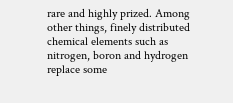rare and highly prized. Among other things, finely distributed chemical elements such as nitrogen, boron and hydrogen replace some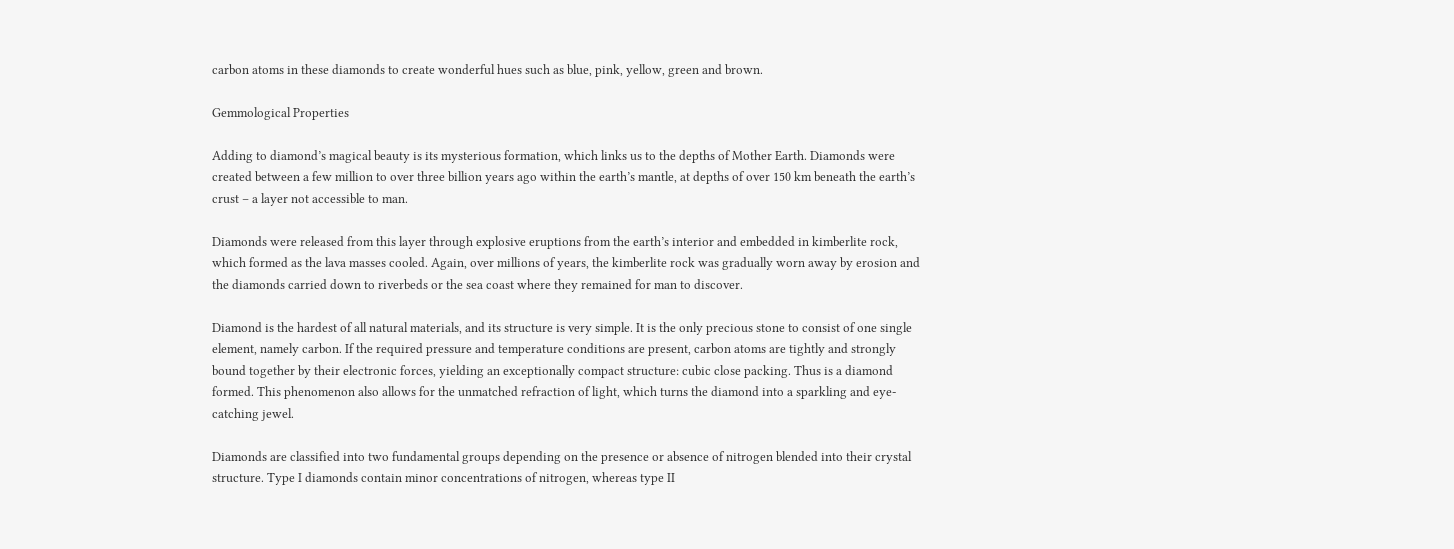carbon atoms in these diamonds to create wonderful hues such as blue, pink, yellow, green and brown.

Gemmological Properties

Adding to diamond’s magical beauty is its mysterious formation, which links us to the depths of Mother Earth. Diamonds were created between a few million to over three billion years ago within the earth’s mantle, at depths of over 150 km beneath the earth’s crust – a layer not accessible to man.

Diamonds were released from this layer through explosive eruptions from the earth’s interior and embedded in kimberlite rock, which formed as the lava masses cooled. Again, over millions of years, the kimberlite rock was gradually worn away by erosion and the diamonds carried down to riverbeds or the sea coast where they remained for man to discover.

Diamond is the hardest of all natural materials, and its structure is very simple. It is the only precious stone to consist of one single element, namely carbon. If the required pressure and temperature conditions are present, carbon atoms are tightly and strongly bound together by their electronic forces, yielding an exceptionally compact structure: cubic close packing. Thus is a diamond formed. This phenomenon also allows for the unmatched refraction of light, which turns the diamond into a sparkling and eye-catching jewel.

Diamonds are classified into two fundamental groups depending on the presence or absence of nitrogen blended into their crystal structure. Type I diamonds contain minor concentrations of nitrogen, whereas type II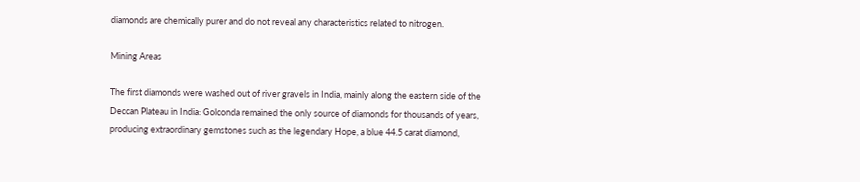diamonds are chemically purer and do not reveal any characteristics related to nitrogen.

Mining Areas

The first diamonds were washed out of river gravels in India, mainly along the eastern side of the Deccan Plateau in India: Golconda remained the only source of diamonds for thousands of years, producing extraordinary gemstones such as the legendary Hope, a blue 44.5 carat diamond,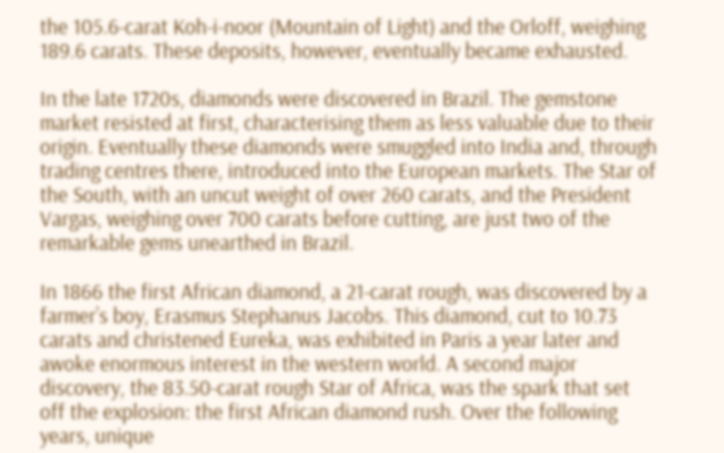the 105.6-carat Koh-i-noor (Mountain of Light) and the Orloff, weighing 189.6 carats. These deposits, however, eventually became exhausted.

In the late 1720s, diamonds were discovered in Brazil. The gemstone market resisted at first, characterising them as less valuable due to their origin. Eventually these diamonds were smuggled into India and, through trading centres there, introduced into the European markets. The Star of the South, with an uncut weight of over 260 carats, and the President Vargas, weighing over 700 carats before cutting, are just two of the remarkable gems unearthed in Brazil.

In 1866 the first African diamond, a 21-carat rough, was discovered by a farmer’s boy, Erasmus Stephanus Jacobs. This diamond, cut to 10.73 carats and christened Eureka, was exhibited in Paris a year later and awoke enormous interest in the western world. A second major discovery, the 83.50-carat rough Star of Africa, was the spark that set off the explosion: the first African diamond rush. Over the following years, unique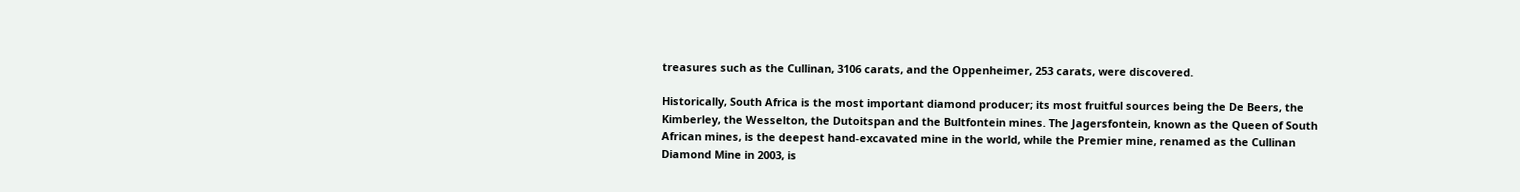treasures such as the Cullinan, 3106 carats, and the Oppenheimer, 253 carats, were discovered.

Historically, South Africa is the most important diamond producer; its most fruitful sources being the De Beers, the Kimberley, the Wesselton, the Dutoitspan and the Bultfontein mines. The Jagersfontein, known as the Queen of South African mines, is the deepest hand-excavated mine in the world, while the Premier mine, renamed as the Cullinan Diamond Mine in 2003, is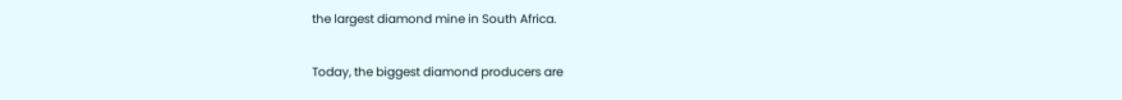the largest diamond mine in South Africa.

Today, the biggest diamond producers are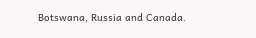Botswana, Russia and Canada.